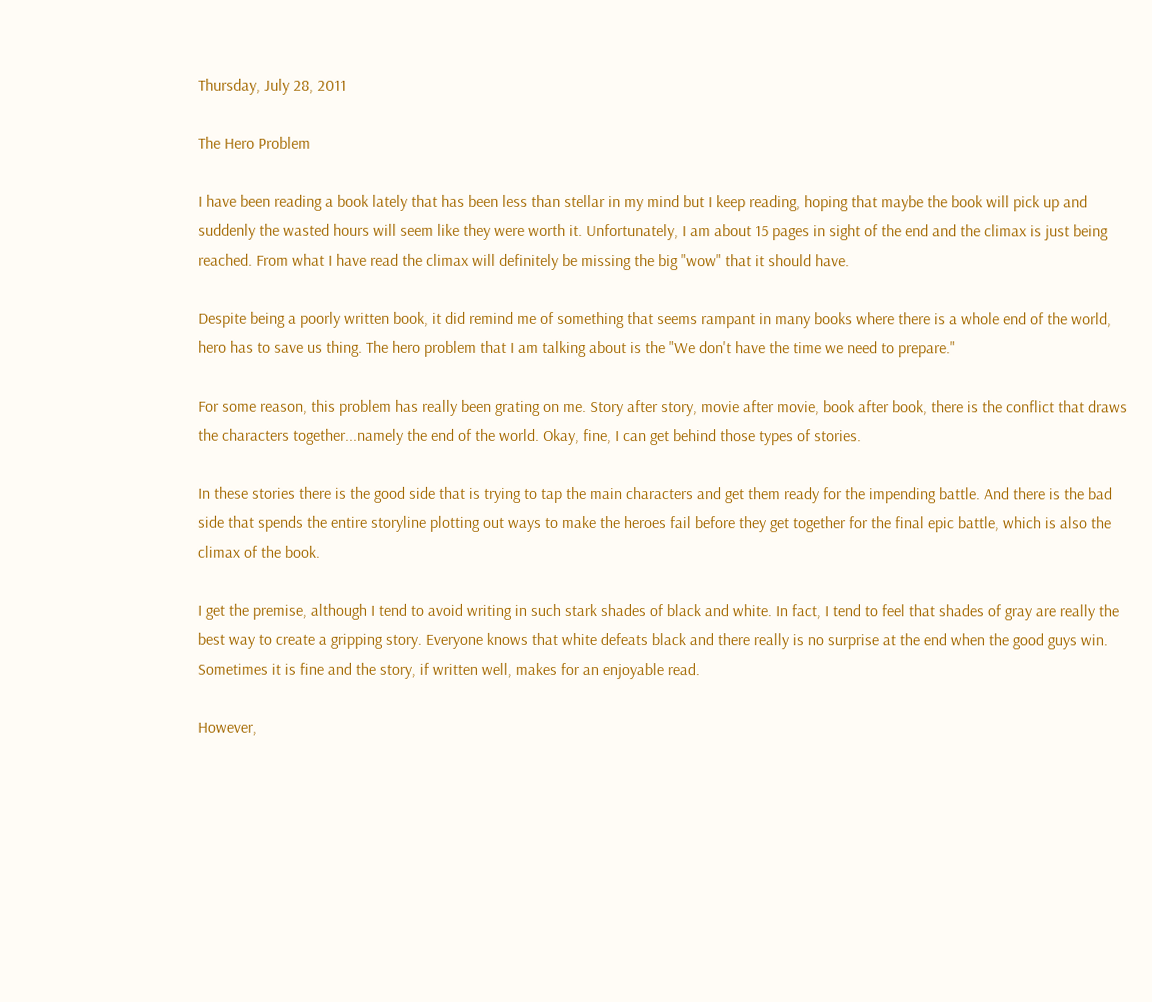Thursday, July 28, 2011

The Hero Problem

I have been reading a book lately that has been less than stellar in my mind but I keep reading, hoping that maybe the book will pick up and suddenly the wasted hours will seem like they were worth it. Unfortunately, I am about 15 pages in sight of the end and the climax is just being reached. From what I have read the climax will definitely be missing the big "wow" that it should have.

Despite being a poorly written book, it did remind me of something that seems rampant in many books where there is a whole end of the world, hero has to save us thing. The hero problem that I am talking about is the "We don't have the time we need to prepare."

For some reason, this problem has really been grating on me. Story after story, movie after movie, book after book, there is the conflict that draws the characters together...namely the end of the world. Okay, fine, I can get behind those types of stories.

In these stories there is the good side that is trying to tap the main characters and get them ready for the impending battle. And there is the bad side that spends the entire storyline plotting out ways to make the heroes fail before they get together for the final epic battle, which is also the climax of the book.

I get the premise, although I tend to avoid writing in such stark shades of black and white. In fact, I tend to feel that shades of gray are really the best way to create a gripping story. Everyone knows that white defeats black and there really is no surprise at the end when the good guys win. Sometimes it is fine and the story, if written well, makes for an enjoyable read.

However,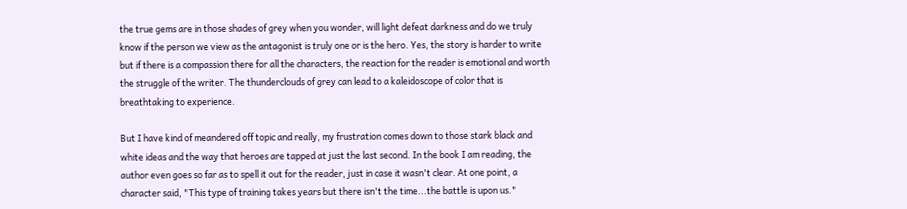the true gems are in those shades of grey when you wonder, will light defeat darkness and do we truly know if the person we view as the antagonist is truly one or is the hero. Yes, the story is harder to write but if there is a compassion there for all the characters, the reaction for the reader is emotional and worth the struggle of the writer. The thunderclouds of grey can lead to a kaleidoscope of color that is breathtaking to experience.

But I have kind of meandered off topic and really, my frustration comes down to those stark black and white ideas and the way that heroes are tapped at just the last second. In the book I am reading, the author even goes so far as to spell it out for the reader, just in case it wasn't clear. At one point, a character said, "This type of training takes years but there isn't the time...the battle is upon us."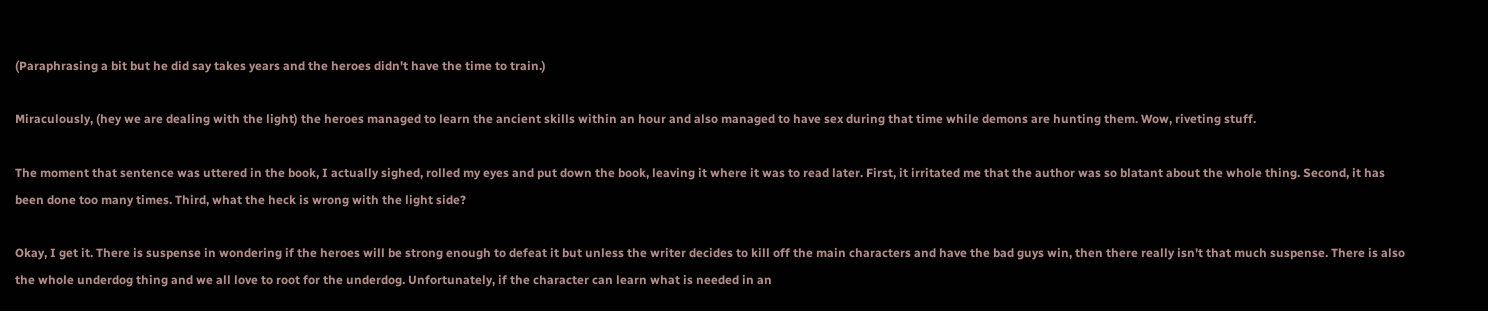(Paraphrasing a bit but he did say takes years and the heroes didn't have the time to train.)

Miraculously, (hey we are dealing with the light) the heroes managed to learn the ancient skills within an hour and also managed to have sex during that time while demons are hunting them. Wow, riveting stuff.

The moment that sentence was uttered in the book, I actually sighed, rolled my eyes and put down the book, leaving it where it was to read later. First, it irritated me that the author was so blatant about the whole thing. Second, it has been done too many times. Third, what the heck is wrong with the light side?

Okay, I get it. There is suspense in wondering if the heroes will be strong enough to defeat it but unless the writer decides to kill off the main characters and have the bad guys win, then there really isn't that much suspense. There is also the whole underdog thing and we all love to root for the underdog. Unfortunately, if the character can learn what is needed in an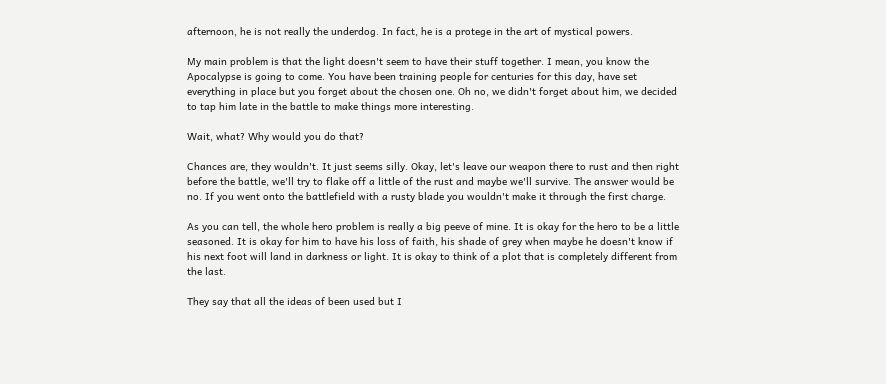afternoon, he is not really the underdog. In fact, he is a protege in the art of mystical powers.

My main problem is that the light doesn't seem to have their stuff together. I mean, you know the Apocalypse is going to come. You have been training people for centuries for this day, have set everything in place but you forget about the chosen one. Oh no, we didn't forget about him, we decided to tap him late in the battle to make things more interesting.

Wait, what? Why would you do that?

Chances are, they wouldn't. It just seems silly. Okay, let's leave our weapon there to rust and then right before the battle, we'll try to flake off a little of the rust and maybe we'll survive. The answer would be no. If you went onto the battlefield with a rusty blade you wouldn't make it through the first charge.

As you can tell, the whole hero problem is really a big peeve of mine. It is okay for the hero to be a little seasoned. It is okay for him to have his loss of faith, his shade of grey when maybe he doesn't know if his next foot will land in darkness or light. It is okay to think of a plot that is completely different from the last.

They say that all the ideas of been used but I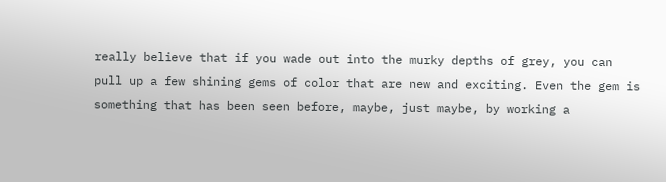really believe that if you wade out into the murky depths of grey, you can pull up a few shining gems of color that are new and exciting. Even the gem is something that has been seen before, maybe, just maybe, by working a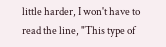little harder, I won't have to read the line, "This type of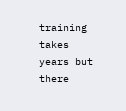training takes years but there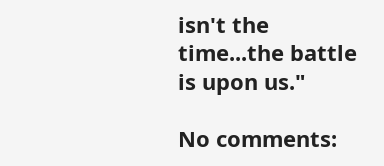isn't the time...the battle is upon us."

No comments: